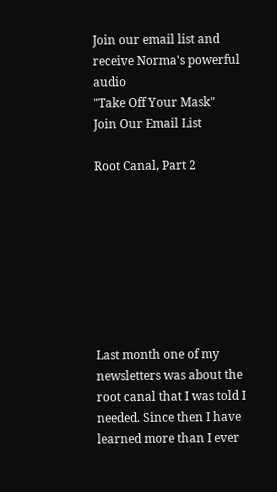Join our email list and receive Norma's powerful audio
"Take Off Your Mask"
Join Our Email List

Root Canal, Part 2








Last month one of my newsletters was about the root canal that I was told I needed. Since then I have learned more than I ever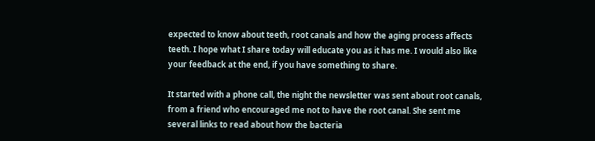expected to know about teeth, root canals and how the aging process affects teeth. I hope what I share today will educate you as it has me. I would also like your feedback at the end, if you have something to share.

It started with a phone call, the night the newsletter was sent about root canals, from a friend who encouraged me not to have the root canal. She sent me several links to read about how the bacteria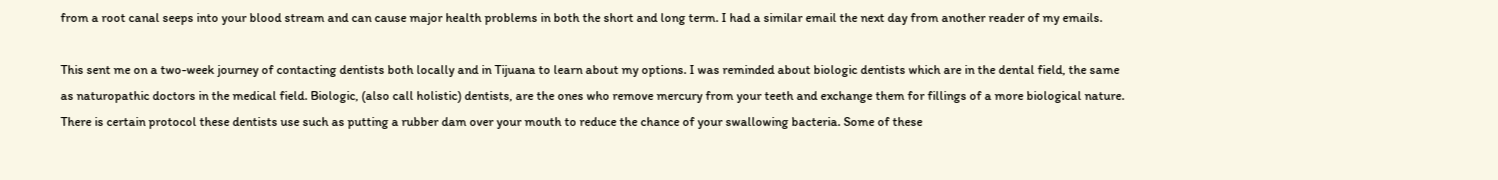from a root canal seeps into your blood stream and can cause major health problems in both the short and long term. I had a similar email the next day from another reader of my emails.

This sent me on a two-week journey of contacting dentists both locally and in Tijuana to learn about my options. I was reminded about biologic dentists which are in the dental field, the same as naturopathic doctors in the medical field. Biologic, (also call holistic) dentists, are the ones who remove mercury from your teeth and exchange them for fillings of a more biological nature. There is certain protocol these dentists use such as putting a rubber dam over your mouth to reduce the chance of your swallowing bacteria. Some of these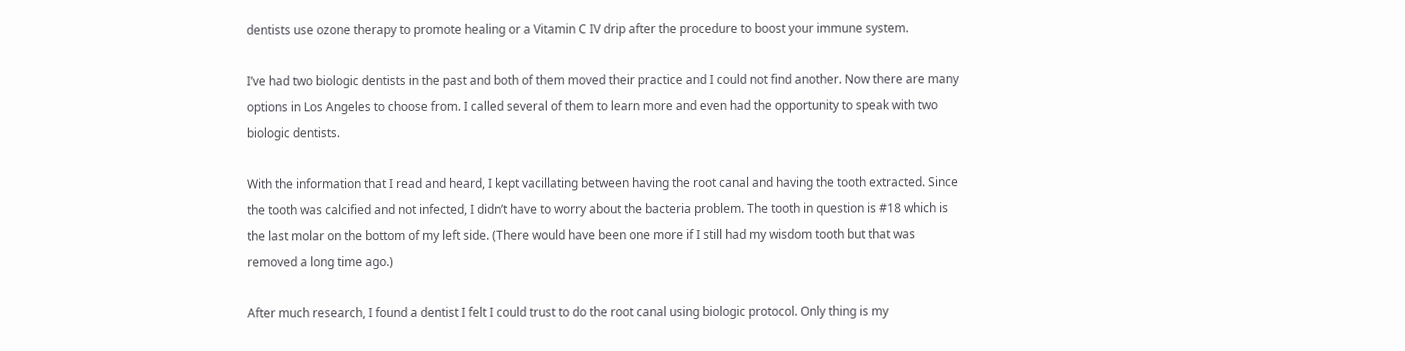dentists use ozone therapy to promote healing or a Vitamin C IV drip after the procedure to boost your immune system.

I’ve had two biologic dentists in the past and both of them moved their practice and I could not find another. Now there are many options in Los Angeles to choose from. I called several of them to learn more and even had the opportunity to speak with two biologic dentists.

With the information that I read and heard, I kept vacillating between having the root canal and having the tooth extracted. Since the tooth was calcified and not infected, I didn’t have to worry about the bacteria problem. The tooth in question is #18 which is the last molar on the bottom of my left side. (There would have been one more if I still had my wisdom tooth but that was removed a long time ago.)

After much research, I found a dentist I felt I could trust to do the root canal using biologic protocol. Only thing is my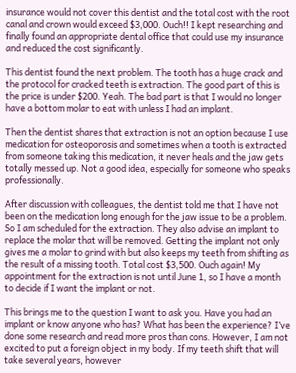insurance would not cover this dentist and the total cost with the root canal and crown would exceed $3,000. Ouch!! I kept researching and finally found an appropriate dental office that could use my insurance and reduced the cost significantly.

This dentist found the next problem. The tooth has a huge crack and the protocol for cracked teeth is extraction. The good part of this is the price is under $200. Yeah. The bad part is that I would no longer have a bottom molar to eat with unless I had an implant.

Then the dentist shares that extraction is not an option because I use medication for osteoporosis and sometimes when a tooth is extracted from someone taking this medication, it never heals and the jaw gets totally messed up. Not a good idea, especially for someone who speaks professionally.

After discussion with colleagues, the dentist told me that I have not been on the medication long enough for the jaw issue to be a problem. So I am scheduled for the extraction. They also advise an implant to replace the molar that will be removed. Getting the implant not only gives me a molar to grind with but also keeps my teeth from shifting as the result of a missing tooth. Total cost $3,500. Ouch again! My appointment for the extraction is not until June 1, so I have a month to decide if I want the implant or not.

This brings me to the question I want to ask you. Have you had an implant or know anyone who has? What has been the experience? I’ve done some research and read more pros than cons. However, I am not excited to put a foreign object in my body. If my teeth shift that will take several years, however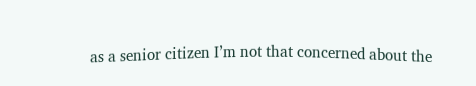as a senior citizen I’m not that concerned about the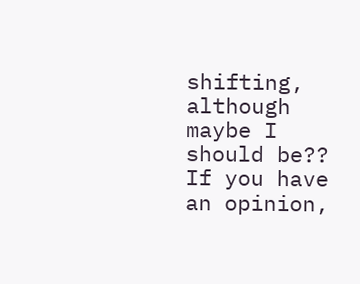shifting, although maybe I should be?? If you have an opinion,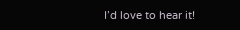I’d love to hear it!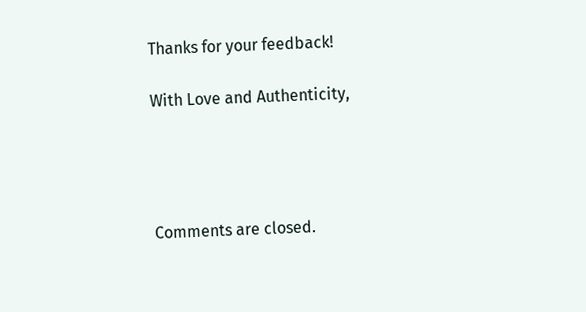Thanks for your feedback!

With Love and Authenticity,




Comments are closed.